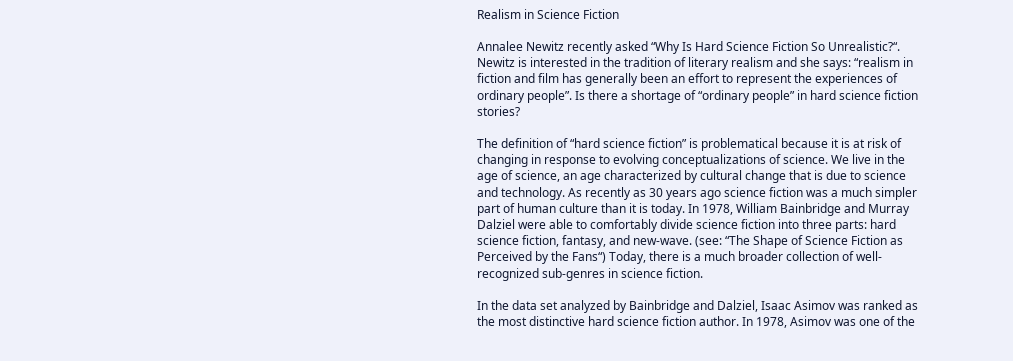Realism in Science Fiction

Annalee Newitz recently asked “Why Is Hard Science Fiction So Unrealistic?“. Newitz is interested in the tradition of literary realism and she says: “realism in fiction and film has generally been an effort to represent the experiences of ordinary people”. Is there a shortage of “ordinary people” in hard science fiction stories?

The definition of “hard science fiction” is problematical because it is at risk of changing in response to evolving conceptualizations of science. We live in the age of science, an age characterized by cultural change that is due to science and technology. As recently as 30 years ago science fiction was a much simpler part of human culture than it is today. In 1978, William Bainbridge and Murray Dalziel were able to comfortably divide science fiction into three parts: hard science fiction, fantasy, and new-wave. (see: “The Shape of Science Fiction as Perceived by the Fans“) Today, there is a much broader collection of well-recognized sub-genres in science fiction.

In the data set analyzed by Bainbridge and Dalziel, Isaac Asimov was ranked as the most distinctive hard science fiction author. In 1978, Asimov was one of the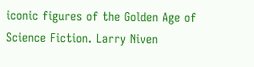iconic figures of the Golden Age of Science Fiction. Larry Niven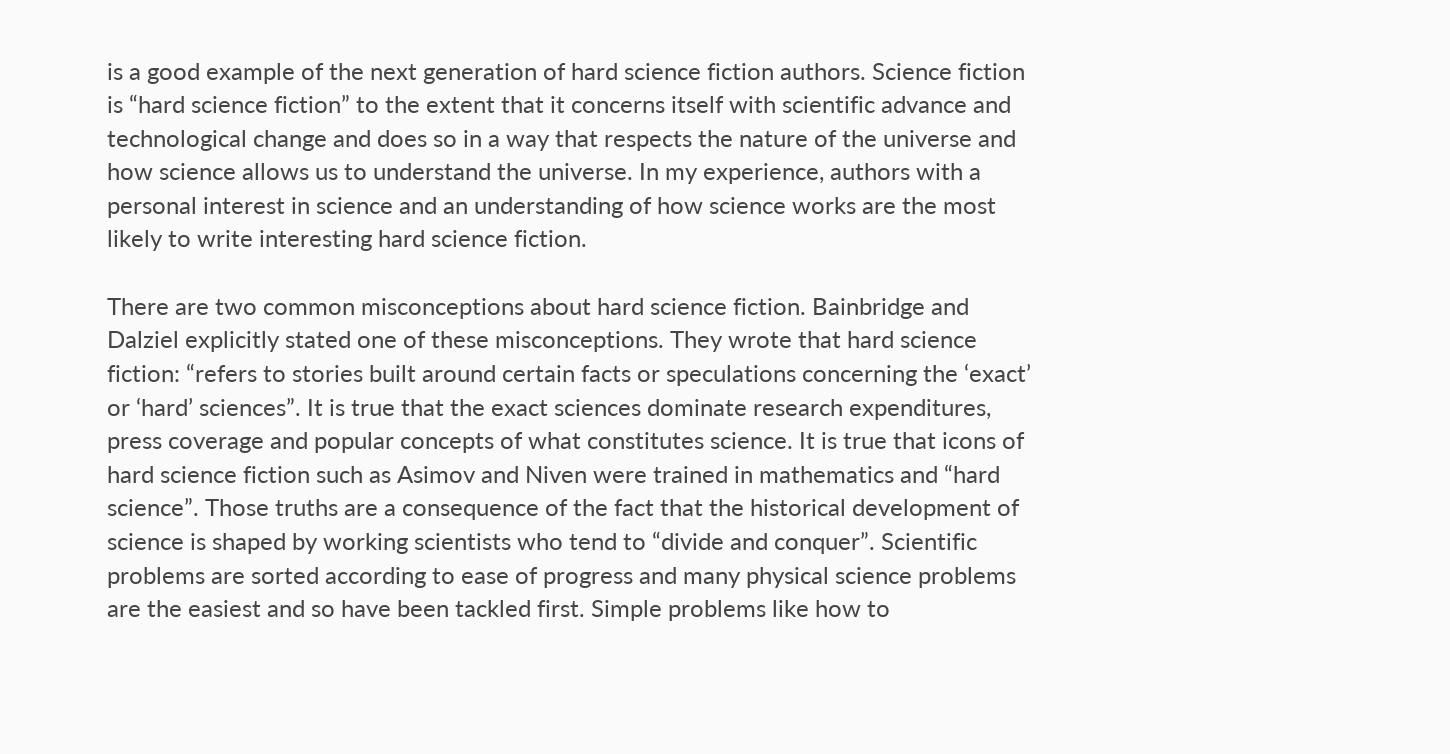is a good example of the next generation of hard science fiction authors. Science fiction is “hard science fiction” to the extent that it concerns itself with scientific advance and technological change and does so in a way that respects the nature of the universe and how science allows us to understand the universe. In my experience, authors with a personal interest in science and an understanding of how science works are the most likely to write interesting hard science fiction.

There are two common misconceptions about hard science fiction. Bainbridge and Dalziel explicitly stated one of these misconceptions. They wrote that hard science fiction: “refers to stories built around certain facts or speculations concerning the ‘exact’ or ‘hard’ sciences”. It is true that the exact sciences dominate research expenditures, press coverage and popular concepts of what constitutes science. It is true that icons of hard science fiction such as Asimov and Niven were trained in mathematics and “hard science”. Those truths are a consequence of the fact that the historical development of science is shaped by working scientists who tend to “divide and conquer”. Scientific problems are sorted according to ease of progress and many physical science problems are the easiest and so have been tackled first. Simple problems like how to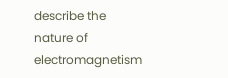describe the nature of electromagnetism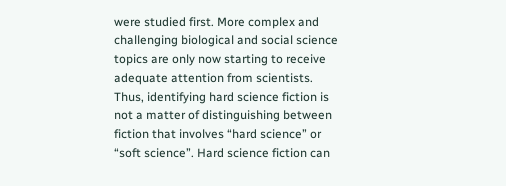were studied first. More complex and challenging biological and social science topics are only now starting to receive adequate attention from scientists. Thus, identifying hard science fiction is not a matter of distinguishing between fiction that involves “hard science” or “soft science”. Hard science fiction can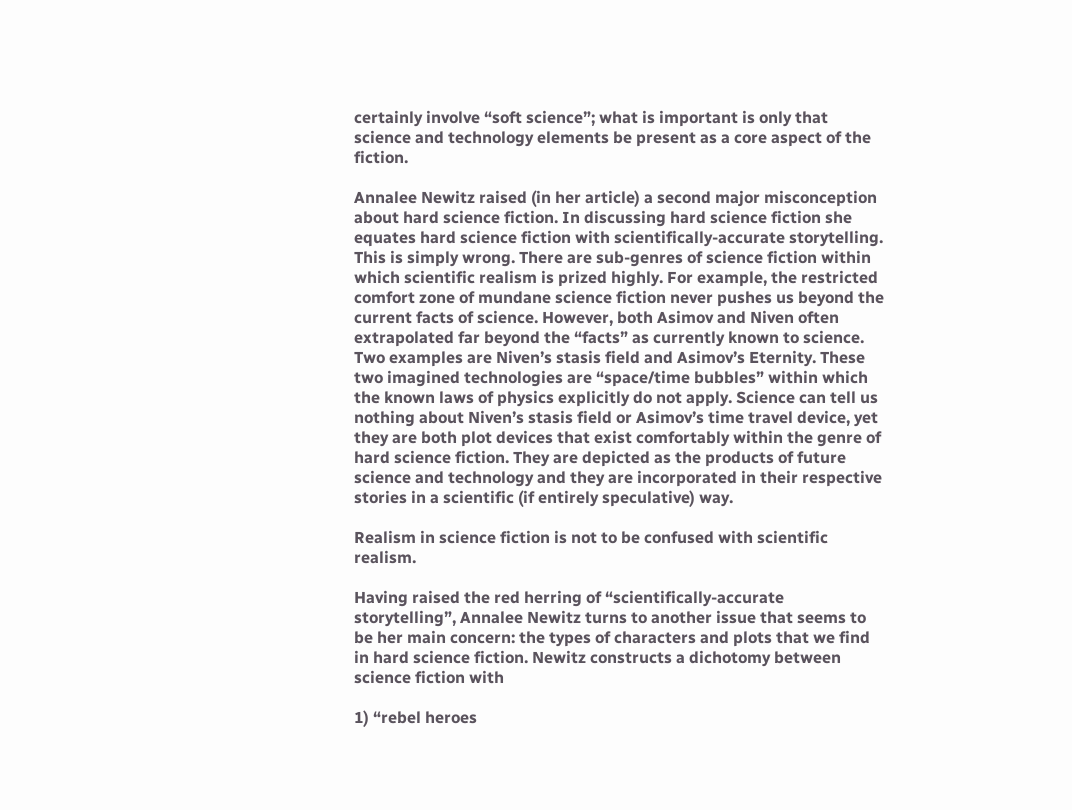certainly involve “soft science”; what is important is only that science and technology elements be present as a core aspect of the fiction.

Annalee Newitz raised (in her article) a second major misconception about hard science fiction. In discussing hard science fiction she equates hard science fiction with scientifically-accurate storytelling. This is simply wrong. There are sub-genres of science fiction within which scientific realism is prized highly. For example, the restricted comfort zone of mundane science fiction never pushes us beyond the current facts of science. However, both Asimov and Niven often extrapolated far beyond the “facts” as currently known to science. Two examples are Niven’s stasis field and Asimov’s Eternity. These two imagined technologies are “space/time bubbles” within which the known laws of physics explicitly do not apply. Science can tell us nothing about Niven’s stasis field or Asimov’s time travel device, yet they are both plot devices that exist comfortably within the genre of hard science fiction. They are depicted as the products of future science and technology and they are incorporated in their respective stories in a scientific (if entirely speculative) way.

Realism in science fiction is not to be confused with scientific realism.

Having raised the red herring of “scientifically-accurate storytelling”, Annalee Newitz turns to another issue that seems to be her main concern: the types of characters and plots that we find in hard science fiction. Newitz constructs a dichotomy between science fiction with

1) “rebel heroes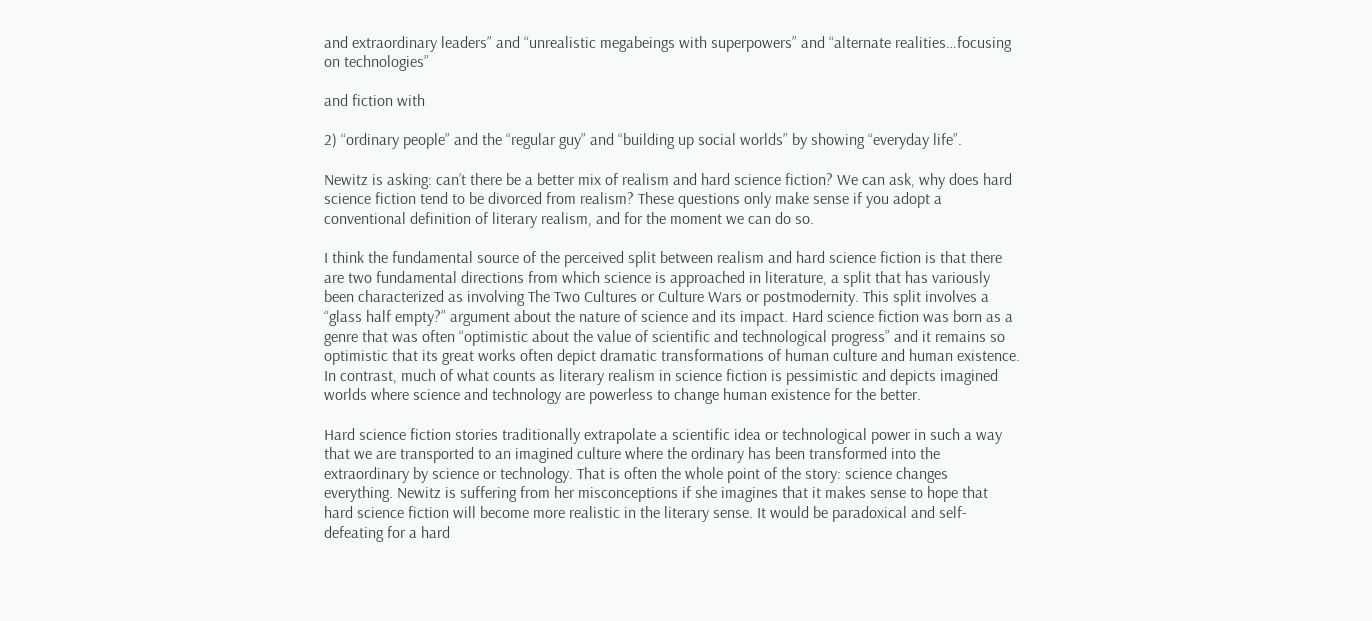and extraordinary leaders” and “unrealistic megabeings with superpowers” and “alternate realities…focusing on technologies”

and fiction with

2) “ordinary people” and the “regular guy” and “building up social worlds” by showing “everyday life”.

Newitz is asking: can’t there be a better mix of realism and hard science fiction? We can ask, why does hard science fiction tend to be divorced from realism? These questions only make sense if you adopt a conventional definition of literary realism, and for the moment we can do so.

I think the fundamental source of the perceived split between realism and hard science fiction is that there are two fundamental directions from which science is approached in literature, a split that has variously been characterized as involving The Two Cultures or Culture Wars or postmodernity. This split involves a “glass half empty?” argument about the nature of science and its impact. Hard science fiction was born as a genre that was often “optimistic about the value of scientific and technological progress” and it remains so optimistic that its great works often depict dramatic transformations of human culture and human existence. In contrast, much of what counts as literary realism in science fiction is pessimistic and depicts imagined worlds where science and technology are powerless to change human existence for the better.

Hard science fiction stories traditionally extrapolate a scientific idea or technological power in such a way that we are transported to an imagined culture where the ordinary has been transformed into the extraordinary by science or technology. That is often the whole point of the story: science changes everything. Newitz is suffering from her misconceptions if she imagines that it makes sense to hope that hard science fiction will become more realistic in the literary sense. It would be paradoxical and self-defeating for a hard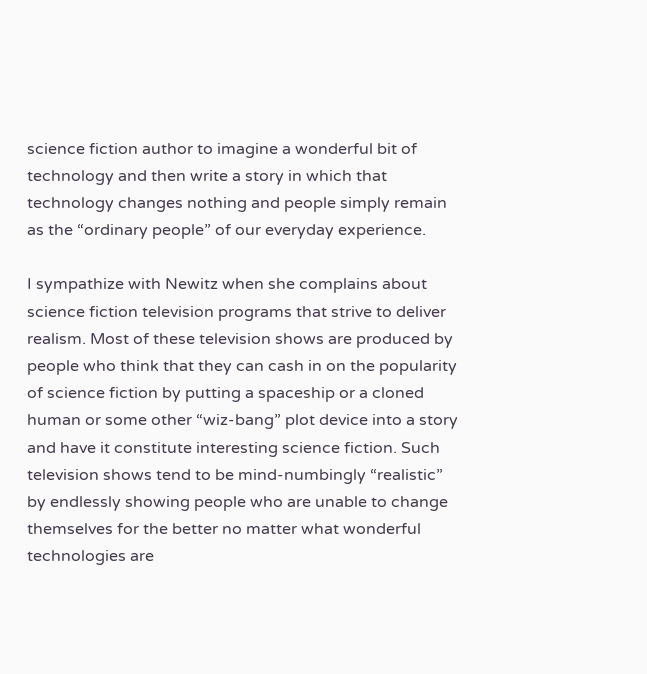science fiction author to imagine a wonderful bit of technology and then write a story in which that technology changes nothing and people simply remain as the “ordinary people” of our everyday experience.

I sympathize with Newitz when she complains about science fiction television programs that strive to deliver realism. Most of these television shows are produced by people who think that they can cash in on the popularity of science fiction by putting a spaceship or a cloned human or some other “wiz-bang” plot device into a story and have it constitute interesting science fiction. Such television shows tend to be mind-numbingly “realistic” by endlessly showing people who are unable to change themselves for the better no matter what wonderful technologies are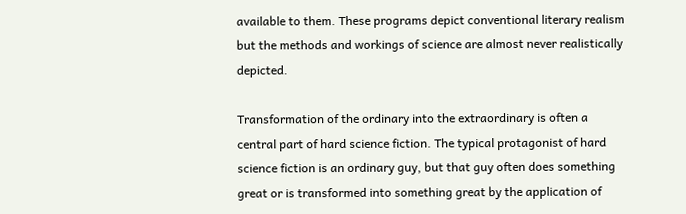available to them. These programs depict conventional literary realism but the methods and workings of science are almost never realistically depicted.

Transformation of the ordinary into the extraordinary is often a central part of hard science fiction. The typical protagonist of hard science fiction is an ordinary guy, but that guy often does something great or is transformed into something great by the application of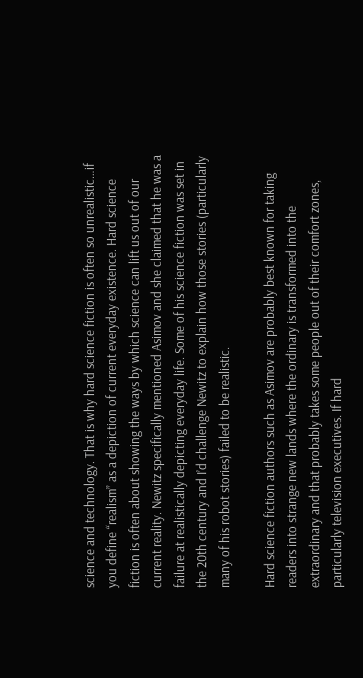science and technology. That is why hard science fiction is often so unrealistic…if you define “realism” as a depiction of current everyday existence. Hard science fiction is often about showing the ways by which science can lift us out of our current reality. Newitz specifically mentioned Asimov and she claimed that he was a failure at realistically depicting everyday life. Some of his science fiction was set in the 20th century and I’d challenge Newitz to explain how those stories (particularly many of his robot stories) failed to be realistic.

Hard science fiction authors such as Asimov are probably best known for taking readers into strange new lands where the ordinary is transformed into the extraordinary and that probably takes some people out of their comfort zones, particularly television executives. If hard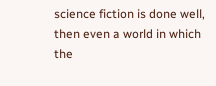science fiction is done well, then even a world in which the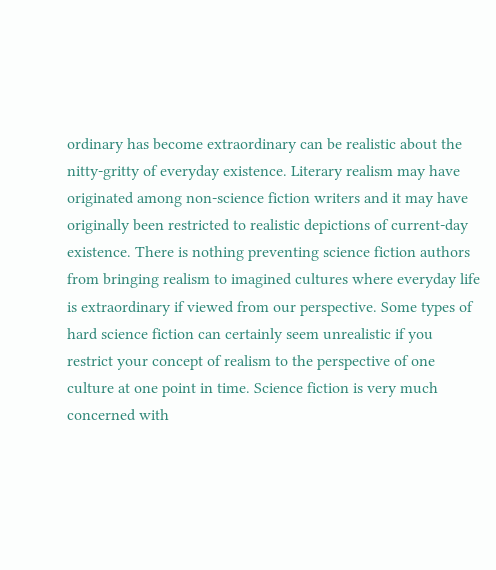ordinary has become extraordinary can be realistic about the nitty-gritty of everyday existence. Literary realism may have originated among non-science fiction writers and it may have originally been restricted to realistic depictions of current-day existence. There is nothing preventing science fiction authors from bringing realism to imagined cultures where everyday life is extraordinary if viewed from our perspective. Some types of hard science fiction can certainly seem unrealistic if you restrict your concept of realism to the perspective of one culture at one point in time. Science fiction is very much concerned with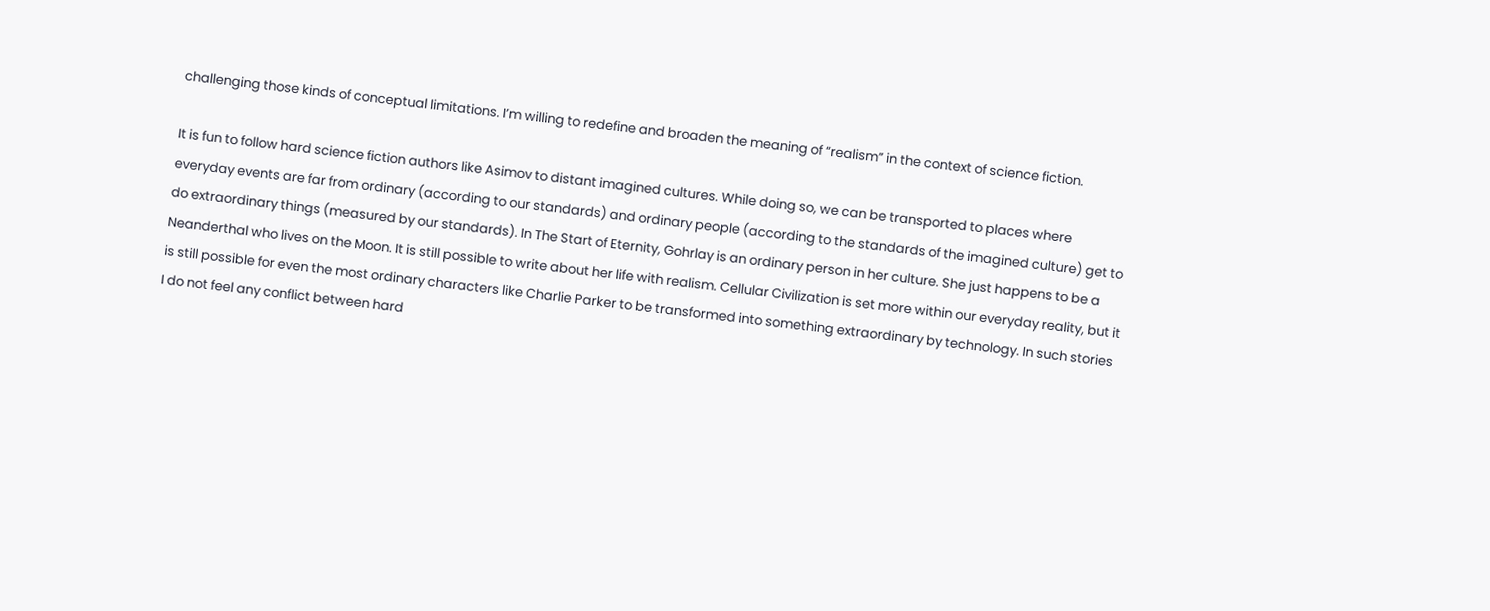challenging those kinds of conceptual limitations. I’m willing to redefine and broaden the meaning of “realism” in the context of science fiction.

It is fun to follow hard science fiction authors like Asimov to distant imagined cultures. While doing so, we can be transported to places where everyday events are far from ordinary (according to our standards) and ordinary people (according to the standards of the imagined culture) get to do extraordinary things (measured by our standards). In The Start of Eternity, Gohrlay is an ordinary person in her culture. She just happens to be a Neanderthal who lives on the Moon. It is still possible to write about her life with realism. Cellular Civilization is set more within our everyday reality, but it is still possible for even the most ordinary characters like Charlie Parker to be transformed into something extraordinary by technology. In such stories I do not feel any conflict between hard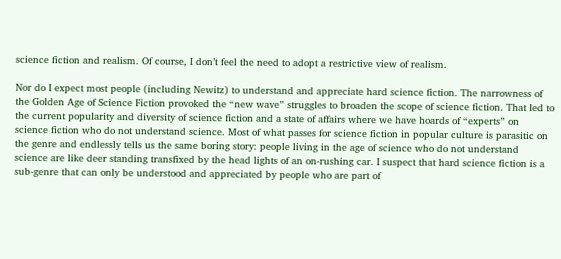science fiction and realism. Of course, I don’t feel the need to adopt a restrictive view of realism.

Nor do I expect most people (including Newitz) to understand and appreciate hard science fiction. The narrowness of the Golden Age of Science Fiction provoked the “new wave” struggles to broaden the scope of science fiction. That led to the current popularity and diversity of science fiction and a state of affairs where we have hoards of “experts” on science fiction who do not understand science. Most of what passes for science fiction in popular culture is parasitic on the genre and endlessly tells us the same boring story: people living in the age of science who do not understand science are like deer standing transfixed by the head lights of an on-rushing car. I suspect that hard science fiction is a sub-genre that can only be understood and appreciated by people who are part of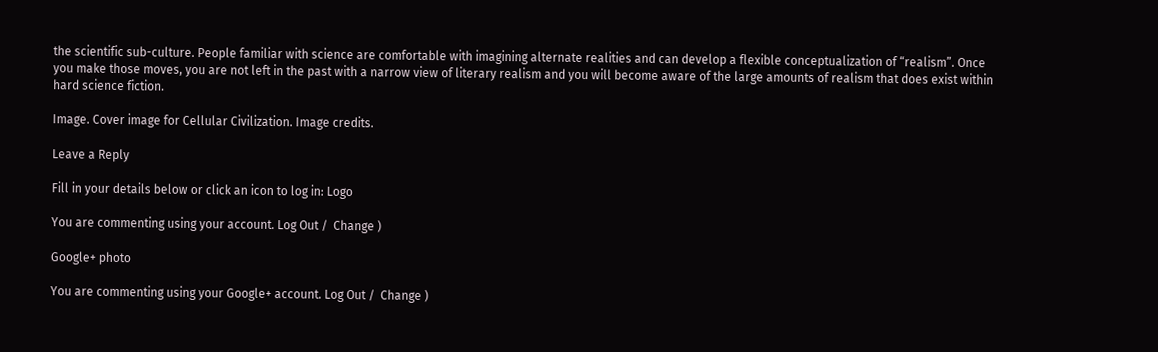the scientific sub-culture. People familiar with science are comfortable with imagining alternate realities and can develop a flexible conceptualization of “realism”. Once you make those moves, you are not left in the past with a narrow view of literary realism and you will become aware of the large amounts of realism that does exist within hard science fiction.

Image. Cover image for Cellular Civilization. Image credits.

Leave a Reply

Fill in your details below or click an icon to log in: Logo

You are commenting using your account. Log Out /  Change )

Google+ photo

You are commenting using your Google+ account. Log Out /  Change )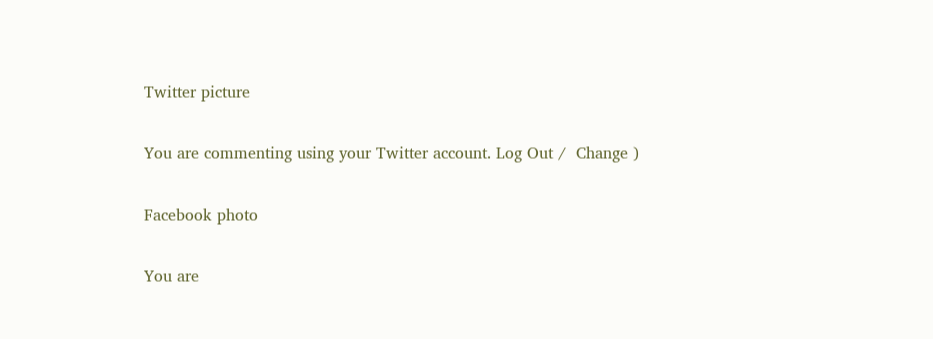Twitter picture

You are commenting using your Twitter account. Log Out /  Change )

Facebook photo

You are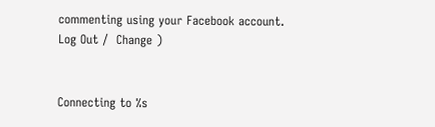commenting using your Facebook account. Log Out /  Change )


Connecting to %s